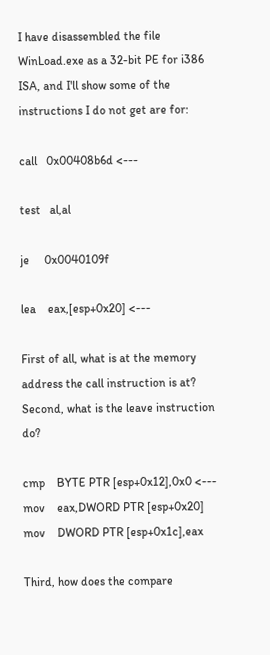I have disassembled the file WinLoad.exe as a 32-bit PE for i386 ISA, and I'll show some of the instructions I do not get are for:

call   0x00408b6d <---

test   al,al

je     0x0040109f

lea    eax,[esp+0x20] <---

First of all, what is at the memory address the call instruction is at? Second, what is the leave instruction do?

cmp    BYTE PTR [esp+0x12],0x0 <---
mov    eax,DWORD PTR [esp+0x20]
mov    DWORD PTR [esp+0x1c],eax

Third, how does the compare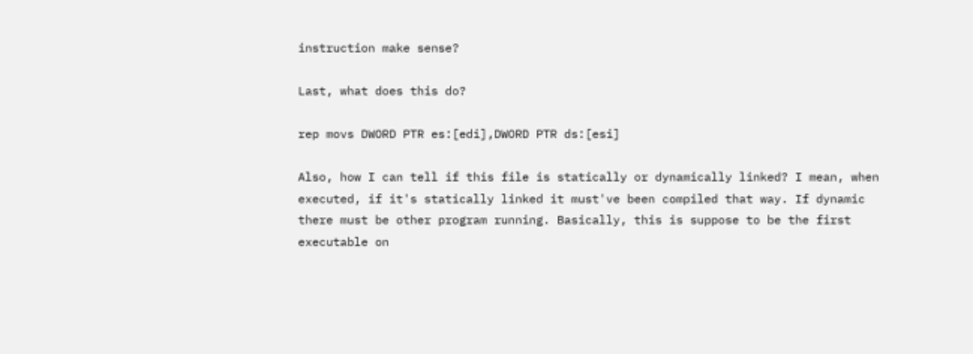instruction make sense?

Last, what does this do?

rep movs DWORD PTR es:[edi],DWORD PTR ds:[esi]

Also, how I can tell if this file is statically or dynamically linked? I mean, when executed, if it's statically linked it must've been compiled that way. If dynamic there must be other program running. Basically, this is suppose to be the first executable on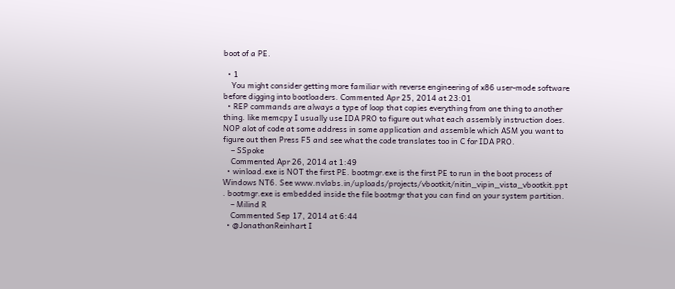boot of a PE.

  • 1
    You might consider getting more familiar with reverse engineering of x86 user-mode software before digging into bootloaders. Commented Apr 25, 2014 at 23:01
  • REP commands are always a type of loop that copies everything from one thing to another thing. like memcpy I usually use IDA PRO to figure out what each assembly instruction does. NOP alot of code at some address in some application and assemble which ASM you want to figure out then Press F5 and see what the code translates too in C for IDA PRO.
    – SSpoke
    Commented Apr 26, 2014 at 1:49
  • winload.exe is NOT the first PE. bootmgr.exe is the first PE to run in the boot process of Windows NT6. See www.nvlabs.in/uploads/projects/vbootkit/nitin_vipin_vista_vbootkit.ppt . bootmgr.exe is embedded inside the file bootmgr that you can find on your system partition.
    – Milind R
    Commented Sep 17, 2014 at 6:44
  • @JonathonReinhart I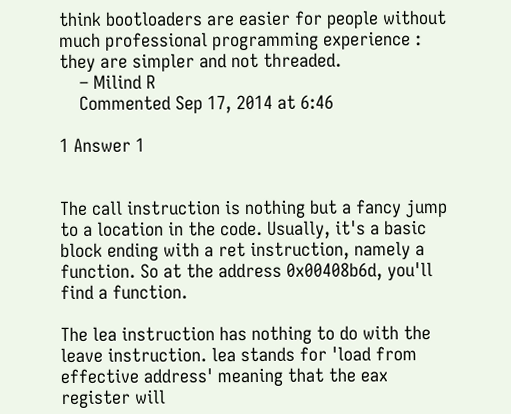think bootloaders are easier for people without much professional programming experience : they are simpler and not threaded.
    – Milind R
    Commented Sep 17, 2014 at 6:46

1 Answer 1


The call instruction is nothing but a fancy jump to a location in the code. Usually, it's a basic block ending with a ret instruction, namely a function. So at the address 0x00408b6d, you'll find a function.

The lea instruction has nothing to do with the leave instruction. lea stands for 'load from effective address' meaning that the eax register will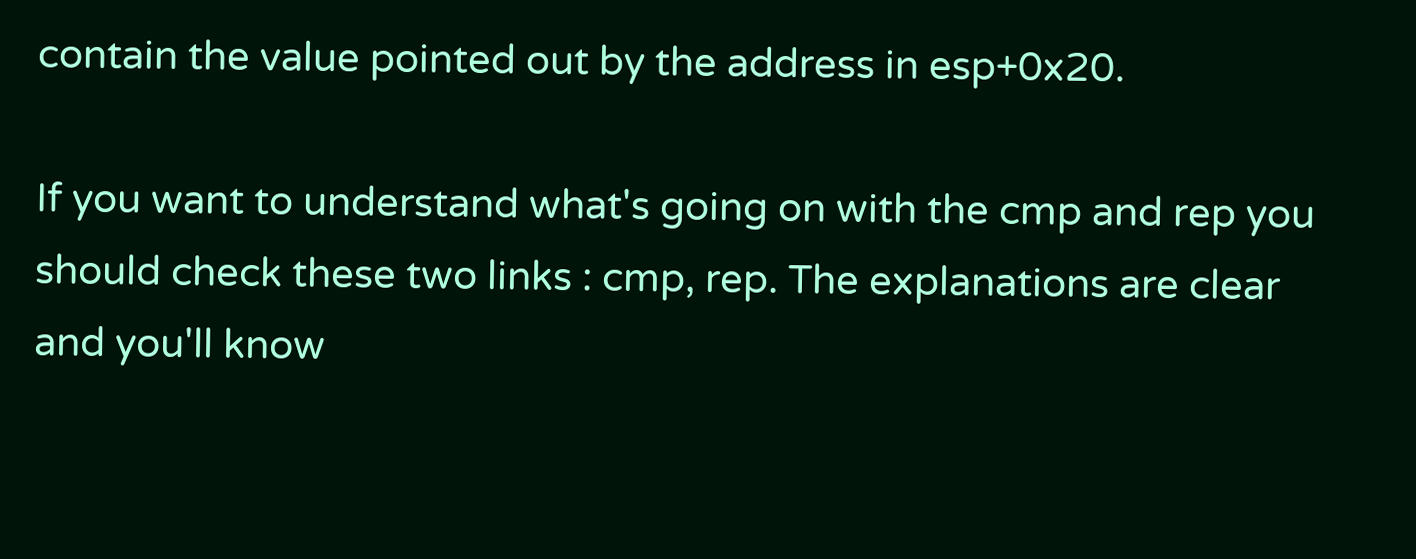contain the value pointed out by the address in esp+0x20.

If you want to understand what's going on with the cmp and rep you should check these two links : cmp, rep. The explanations are clear and you'll know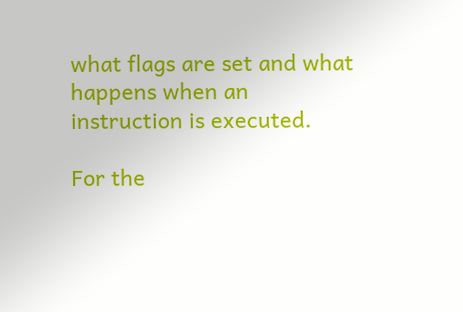what flags are set and what happens when an instruction is executed.

For the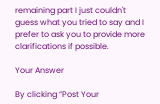remaining part I just couldn't guess what you tried to say and I prefer to ask you to provide more clarifications if possible.

Your Answer

By clicking “Post Your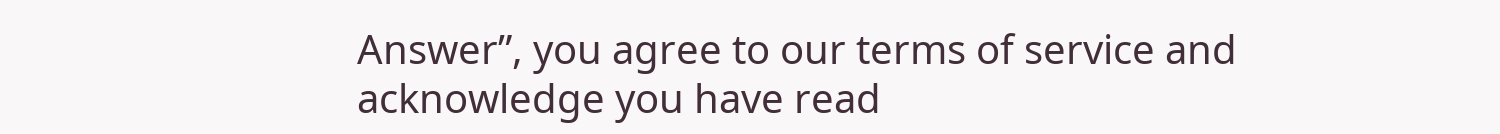Answer”, you agree to our terms of service and acknowledge you have read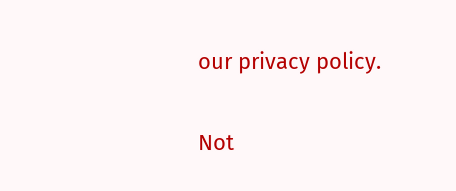our privacy policy.

Not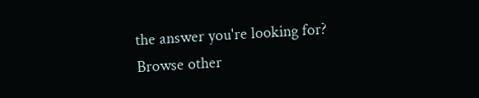the answer you're looking for? Browse other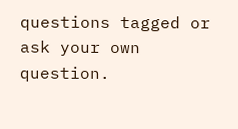questions tagged or ask your own question.